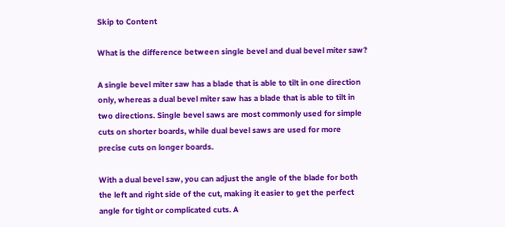Skip to Content

What is the difference between single bevel and dual bevel miter saw?

A single bevel miter saw has a blade that is able to tilt in one direction only, whereas a dual bevel miter saw has a blade that is able to tilt in two directions. Single bevel saws are most commonly used for simple cuts on shorter boards, while dual bevel saws are used for more precise cuts on longer boards.

With a dual bevel saw, you can adjust the angle of the blade for both the left and right side of the cut, making it easier to get the perfect angle for tight or complicated cuts. A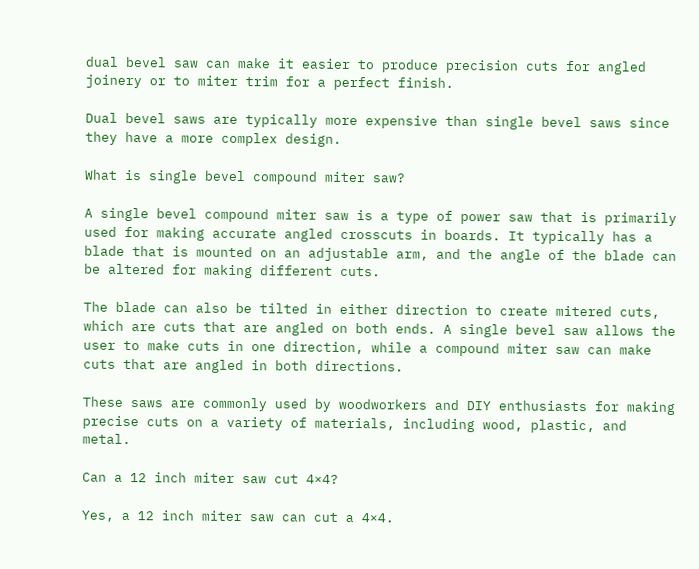dual bevel saw can make it easier to produce precision cuts for angled joinery or to miter trim for a perfect finish.

Dual bevel saws are typically more expensive than single bevel saws since they have a more complex design.

What is single bevel compound miter saw?

A single bevel compound miter saw is a type of power saw that is primarily used for making accurate angled crosscuts in boards. It typically has a blade that is mounted on an adjustable arm, and the angle of the blade can be altered for making different cuts.

The blade can also be tilted in either direction to create mitered cuts, which are cuts that are angled on both ends. A single bevel saw allows the user to make cuts in one direction, while a compound miter saw can make cuts that are angled in both directions.

These saws are commonly used by woodworkers and DIY enthusiasts for making precise cuts on a variety of materials, including wood, plastic, and metal.

Can a 12 inch miter saw cut 4×4?

Yes, a 12 inch miter saw can cut a 4×4.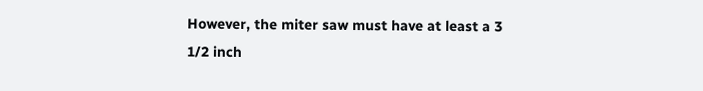However, the miter saw must have at least a 3 1/2 inch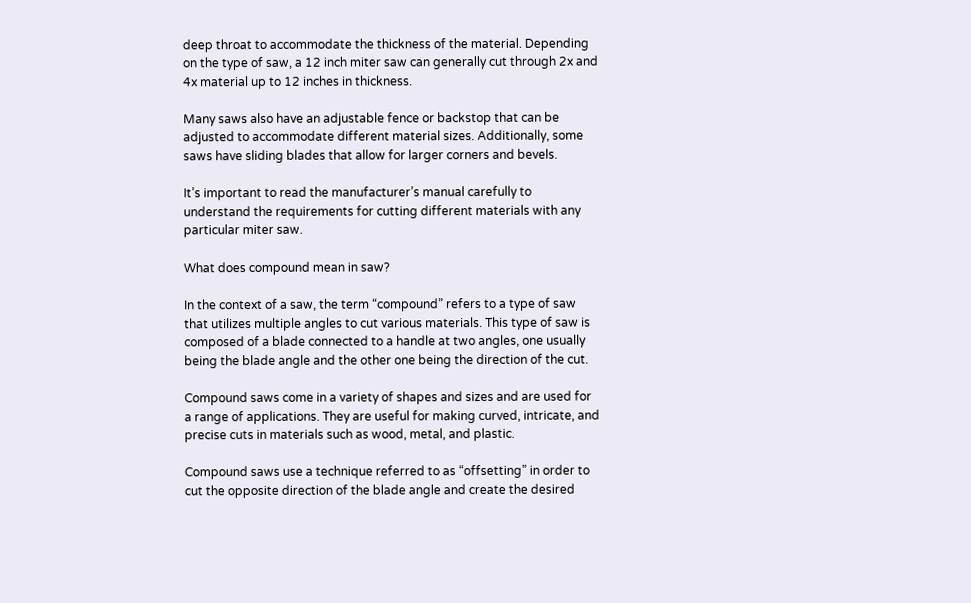deep throat to accommodate the thickness of the material. Depending on the type of saw, a 12 inch miter saw can generally cut through 2x and 4x material up to 12 inches in thickness.

Many saws also have an adjustable fence or backstop that can be adjusted to accommodate different material sizes. Additionally, some saws have sliding blades that allow for larger corners and bevels.

It’s important to read the manufacturer’s manual carefully to understand the requirements for cutting different materials with any particular miter saw.

What does compound mean in saw?

In the context of a saw, the term “compound” refers to a type of saw that utilizes multiple angles to cut various materials. This type of saw is composed of a blade connected to a handle at two angles, one usually being the blade angle and the other one being the direction of the cut.

Compound saws come in a variety of shapes and sizes and are used for a range of applications. They are useful for making curved, intricate, and precise cuts in materials such as wood, metal, and plastic.

Compound saws use a technique referred to as “offsetting” in order to cut the opposite direction of the blade angle and create the desired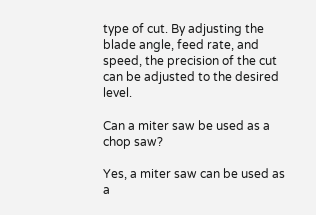type of cut. By adjusting the blade angle, feed rate, and speed, the precision of the cut can be adjusted to the desired level.

Can a miter saw be used as a chop saw?

Yes, a miter saw can be used as a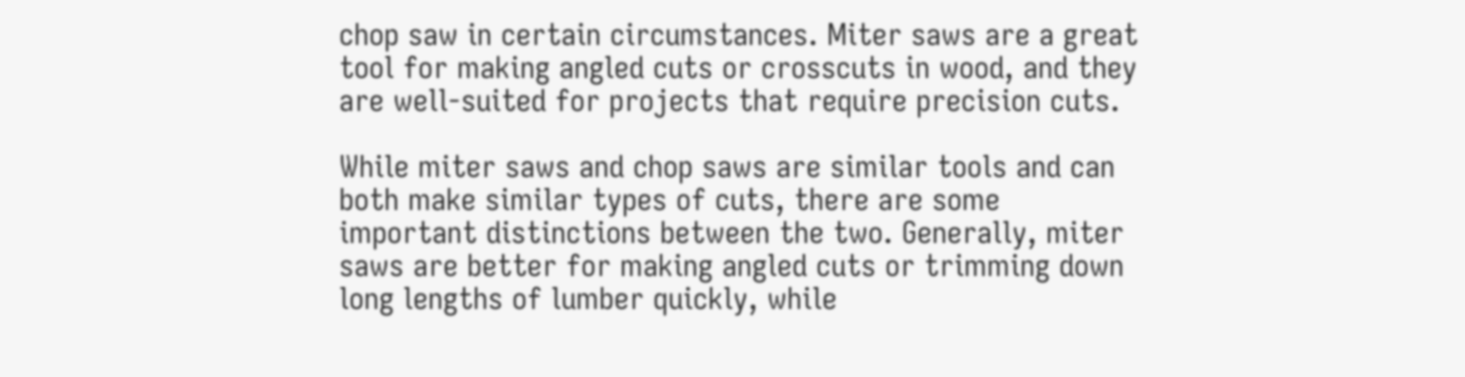chop saw in certain circumstances. Miter saws are a great tool for making angled cuts or crosscuts in wood, and they are well-suited for projects that require precision cuts.

While miter saws and chop saws are similar tools and can both make similar types of cuts, there are some important distinctions between the two. Generally, miter saws are better for making angled cuts or trimming down long lengths of lumber quickly, while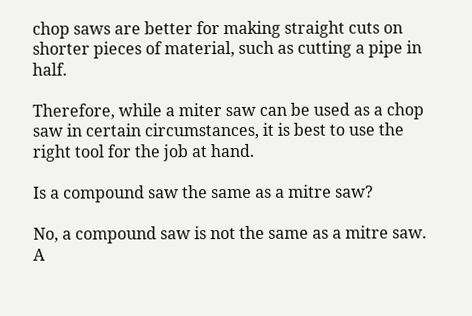chop saws are better for making straight cuts on shorter pieces of material, such as cutting a pipe in half.

Therefore, while a miter saw can be used as a chop saw in certain circumstances, it is best to use the right tool for the job at hand.

Is a compound saw the same as a mitre saw?

No, a compound saw is not the same as a mitre saw. A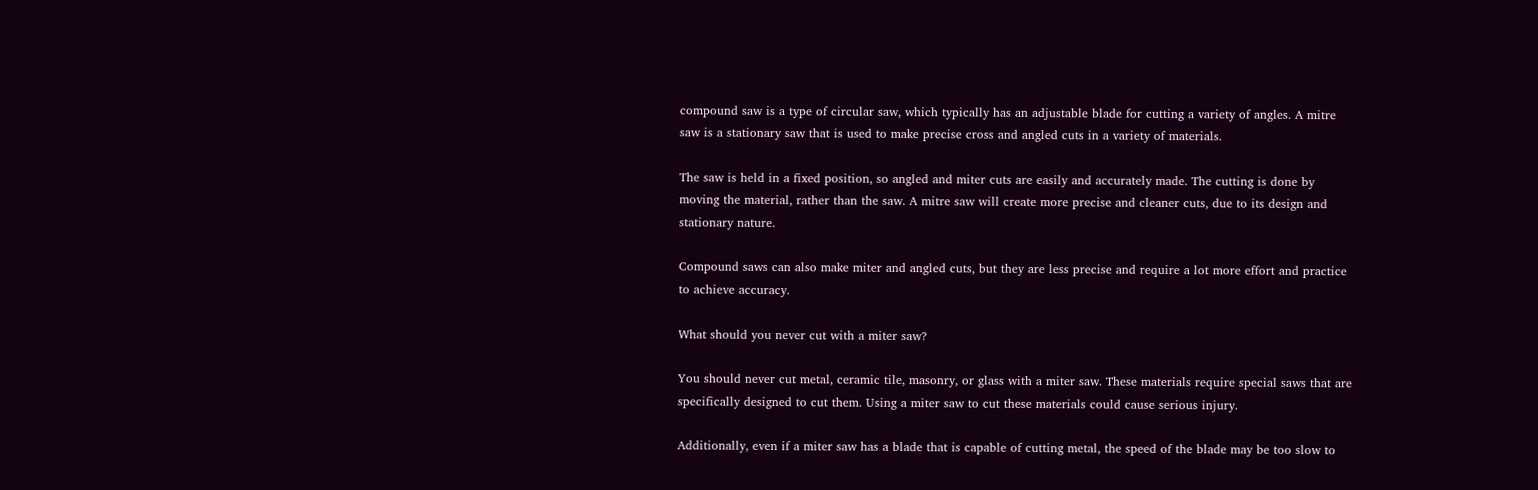compound saw is a type of circular saw, which typically has an adjustable blade for cutting a variety of angles. A mitre saw is a stationary saw that is used to make precise cross and angled cuts in a variety of materials.

The saw is held in a fixed position, so angled and miter cuts are easily and accurately made. The cutting is done by moving the material, rather than the saw. A mitre saw will create more precise and cleaner cuts, due to its design and stationary nature.

Compound saws can also make miter and angled cuts, but they are less precise and require a lot more effort and practice to achieve accuracy.

What should you never cut with a miter saw?

You should never cut metal, ceramic tile, masonry, or glass with a miter saw. These materials require special saws that are specifically designed to cut them. Using a miter saw to cut these materials could cause serious injury.

Additionally, even if a miter saw has a blade that is capable of cutting metal, the speed of the blade may be too slow to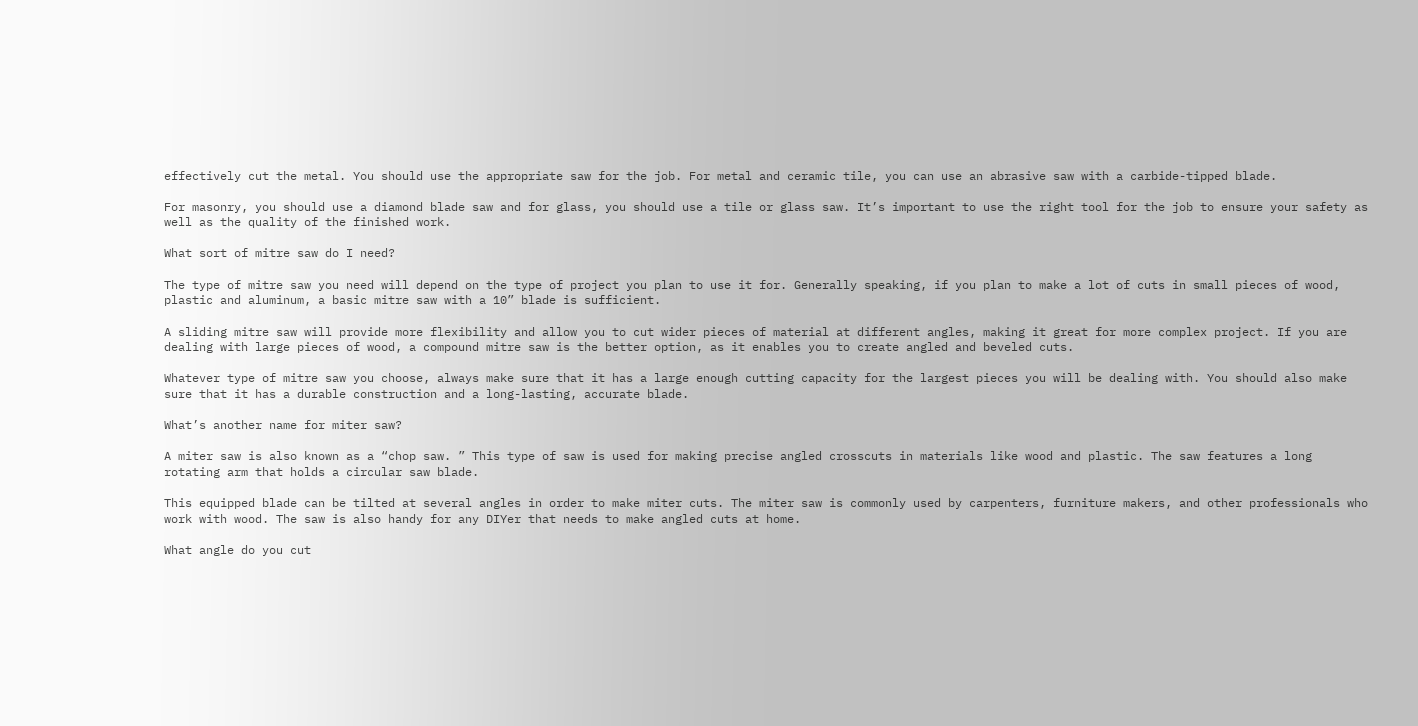effectively cut the metal. You should use the appropriate saw for the job. For metal and ceramic tile, you can use an abrasive saw with a carbide-tipped blade.

For masonry, you should use a diamond blade saw and for glass, you should use a tile or glass saw. It’s important to use the right tool for the job to ensure your safety as well as the quality of the finished work.

What sort of mitre saw do I need?

The type of mitre saw you need will depend on the type of project you plan to use it for. Generally speaking, if you plan to make a lot of cuts in small pieces of wood, plastic and aluminum, a basic mitre saw with a 10” blade is sufficient.

A sliding mitre saw will provide more flexibility and allow you to cut wider pieces of material at different angles, making it great for more complex project. If you are dealing with large pieces of wood, a compound mitre saw is the better option, as it enables you to create angled and beveled cuts.

Whatever type of mitre saw you choose, always make sure that it has a large enough cutting capacity for the largest pieces you will be dealing with. You should also make sure that it has a durable construction and a long-lasting, accurate blade.

What’s another name for miter saw?

A miter saw is also known as a “chop saw. ” This type of saw is used for making precise angled crosscuts in materials like wood and plastic. The saw features a long rotating arm that holds a circular saw blade.

This equipped blade can be tilted at several angles in order to make miter cuts. The miter saw is commonly used by carpenters, furniture makers, and other professionals who work with wood. The saw is also handy for any DIYer that needs to make angled cuts at home.

What angle do you cut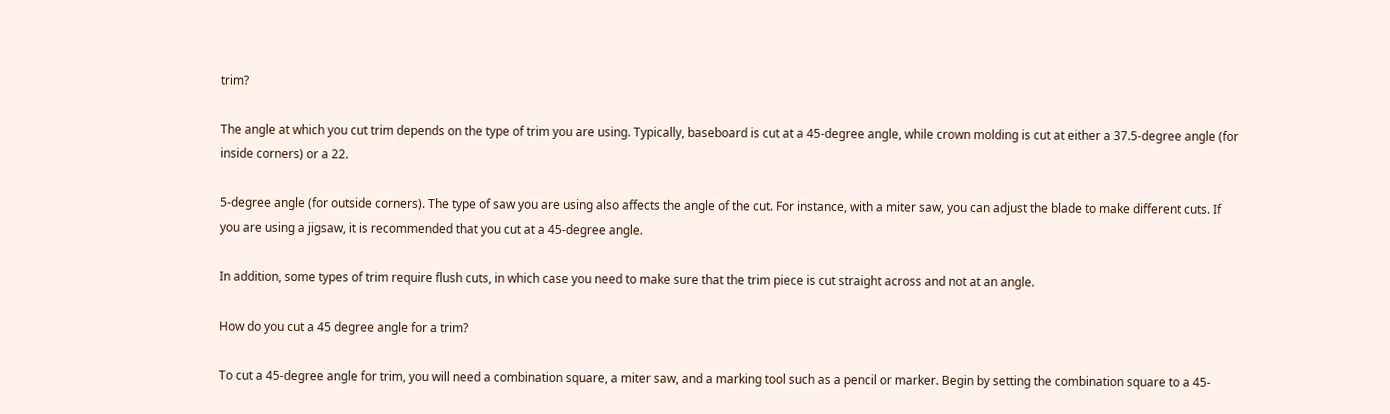trim?

The angle at which you cut trim depends on the type of trim you are using. Typically, baseboard is cut at a 45-degree angle, while crown molding is cut at either a 37.5-degree angle (for inside corners) or a 22.

5-degree angle (for outside corners). The type of saw you are using also affects the angle of the cut. For instance, with a miter saw, you can adjust the blade to make different cuts. If you are using a jigsaw, it is recommended that you cut at a 45-degree angle.

In addition, some types of trim require flush cuts, in which case you need to make sure that the trim piece is cut straight across and not at an angle.

How do you cut a 45 degree angle for a trim?

To cut a 45-degree angle for trim, you will need a combination square, a miter saw, and a marking tool such as a pencil or marker. Begin by setting the combination square to a 45-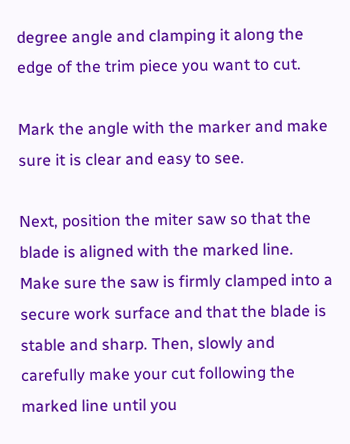degree angle and clamping it along the edge of the trim piece you want to cut.

Mark the angle with the marker and make sure it is clear and easy to see.

Next, position the miter saw so that the blade is aligned with the marked line. Make sure the saw is firmly clamped into a secure work surface and that the blade is stable and sharp. Then, slowly and carefully make your cut following the marked line until you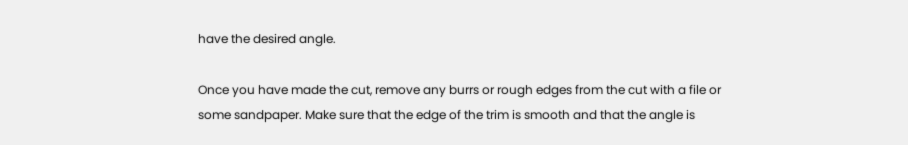have the desired angle.

Once you have made the cut, remove any burrs or rough edges from the cut with a file or some sandpaper. Make sure that the edge of the trim is smooth and that the angle is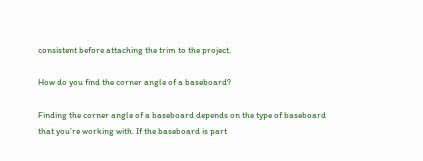consistent before attaching the trim to the project.

How do you find the corner angle of a baseboard?

Finding the corner angle of a baseboard depends on the type of baseboard that you’re working with. If the baseboard is part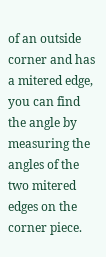of an outside corner and has a mitered edge, you can find the angle by measuring the angles of the two mitered edges on the corner piece.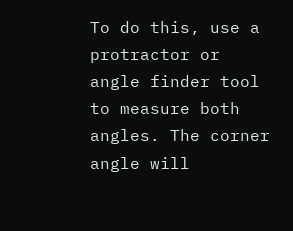To do this, use a protractor or angle finder tool to measure both angles. The corner angle will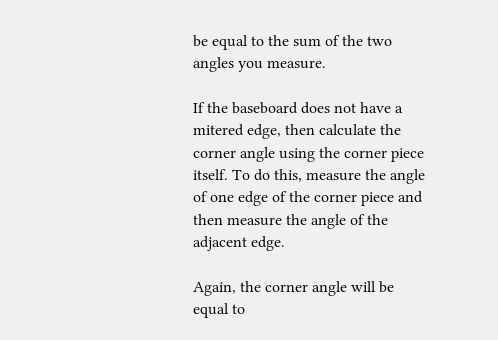be equal to the sum of the two angles you measure.

If the baseboard does not have a mitered edge, then calculate the corner angle using the corner piece itself. To do this, measure the angle of one edge of the corner piece and then measure the angle of the adjacent edge.

Again, the corner angle will be equal to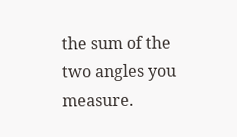the sum of the two angles you measure.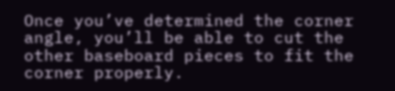Once you’ve determined the corner angle, you’ll be able to cut the other baseboard pieces to fit the corner properly.